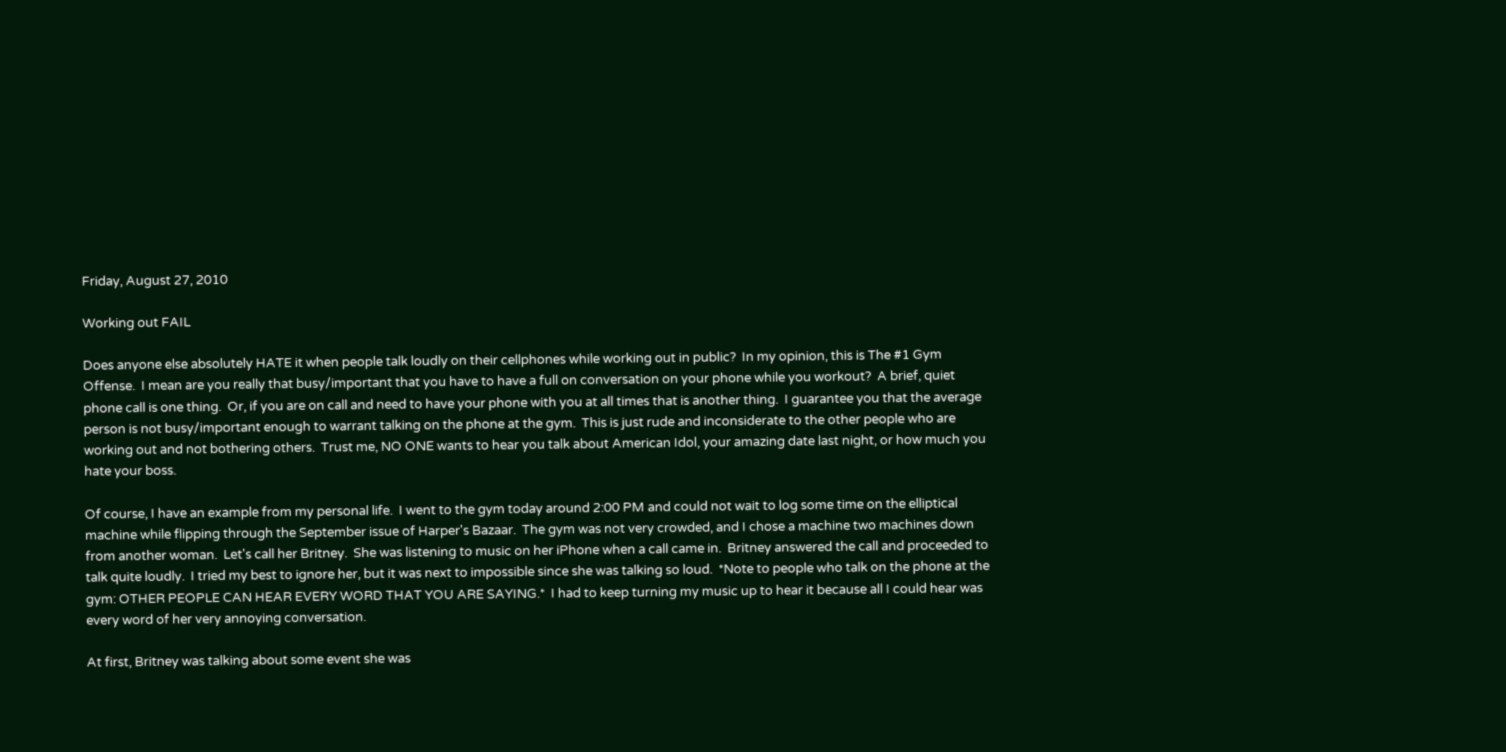Friday, August 27, 2010

Working out FAIL

Does anyone else absolutely HATE it when people talk loudly on their cellphones while working out in public?  In my opinion, this is The #1 Gym Offense.  I mean are you really that busy/important that you have to have a full on conversation on your phone while you workout?  A brief, quiet phone call is one thing.  Or, if you are on call and need to have your phone with you at all times that is another thing.  I guarantee you that the average person is not busy/important enough to warrant talking on the phone at the gym.  This is just rude and inconsiderate to the other people who are working out and not bothering others.  Trust me, NO ONE wants to hear you talk about American Idol, your amazing date last night, or how much you hate your boss.

Of course, I have an example from my personal life.  I went to the gym today around 2:00 PM and could not wait to log some time on the elliptical machine while flipping through the September issue of Harper's Bazaar.  The gym was not very crowded, and I chose a machine two machines down from another woman.  Let's call her Britney.  She was listening to music on her iPhone when a call came in.  Britney answered the call and proceeded to talk quite loudly.  I tried my best to ignore her, but it was next to impossible since she was talking so loud.  *Note to people who talk on the phone at the gym: OTHER PEOPLE CAN HEAR EVERY WORD THAT YOU ARE SAYING.*  I had to keep turning my music up to hear it because all I could hear was every word of her very annoying conversation.

At first, Britney was talking about some event she was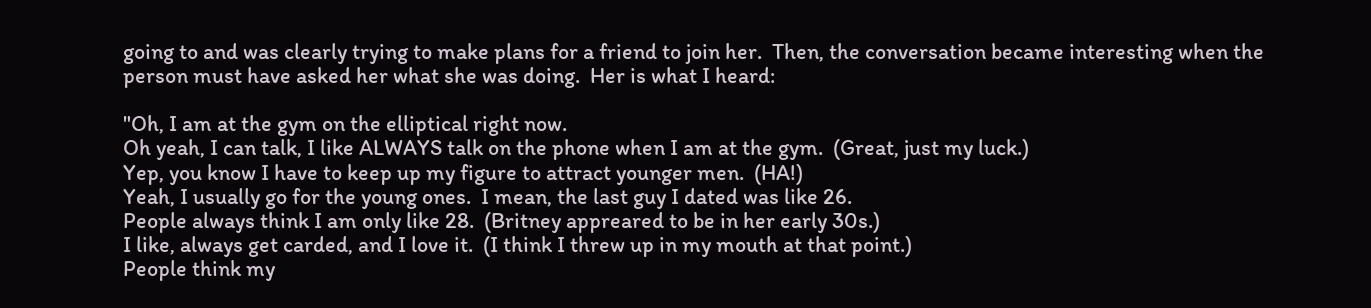going to and was clearly trying to make plans for a friend to join her.  Then, the conversation became interesting when the person must have asked her what she was doing.  Her is what I heard:

"Oh, I am at the gym on the elliptical right now.
Oh yeah, I can talk, I like ALWAYS talk on the phone when I am at the gym.  (Great, just my luck.)
Yep, you know I have to keep up my figure to attract younger men.  (HA!)
Yeah, I usually go for the young ones.  I mean, the last guy I dated was like 26.
People always think I am only like 28.  (Britney appreared to be in her early 30s.)
I like, always get carded, and I love it.  (I think I threw up in my mouth at that point.)
People think my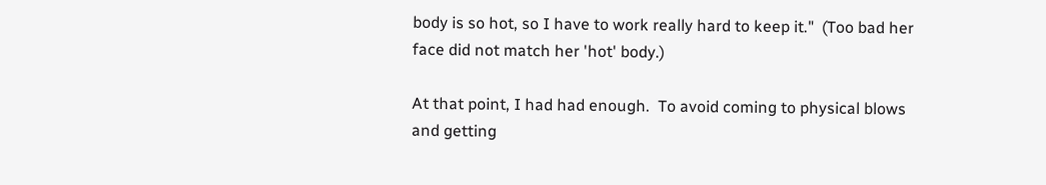body is so hot, so I have to work really hard to keep it."  (Too bad her face did not match her 'hot' body.)

At that point, I had had enough.  To avoid coming to physical blows and getting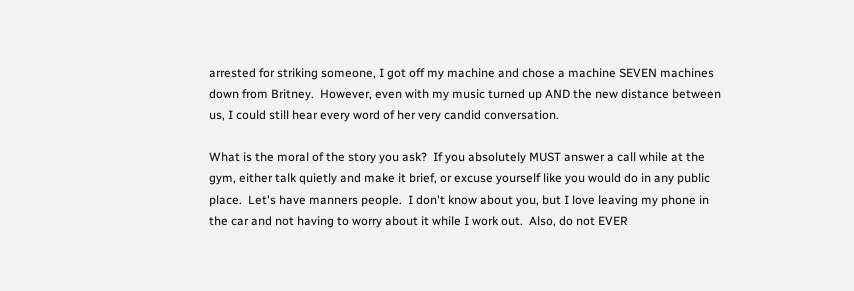arrested for striking someone, I got off my machine and chose a machine SEVEN machines down from Britney.  However, even with my music turned up AND the new distance between us, I could still hear every word of her very candid conversation.

What is the moral of the story you ask?  If you absolutely MUST answer a call while at the gym, either talk quietly and make it brief, or excuse yourself like you would do in any public place.  Let's have manners people.  I don't know about you, but I love leaving my phone in the car and not having to worry about it while I work out.  Also, do not EVER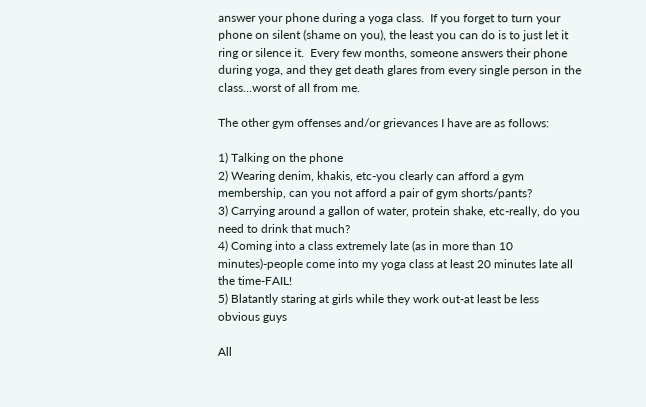answer your phone during a yoga class.  If you forget to turn your phone on silent (shame on you), the least you can do is to just let it ring or silence it.  Every few months, someone answers their phone during yoga, and they get death glares from every single person in the class...worst of all from me.

The other gym offenses and/or grievances I have are as follows:

1) Talking on the phone
2) Wearing denim, khakis, etc-you clearly can afford a gym membership, can you not afford a pair of gym shorts/pants?
3) Carrying around a gallon of water, protein shake, etc-really, do you need to drink that much?
4) Coming into a class extremely late (as in more than 10 minutes)-people come into my yoga class at least 20 minutes late all the time-FAIL!
5) Blatantly staring at girls while they work out-at least be less obvious guys

All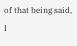of that being said, I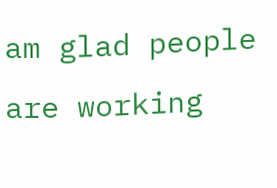am glad people are working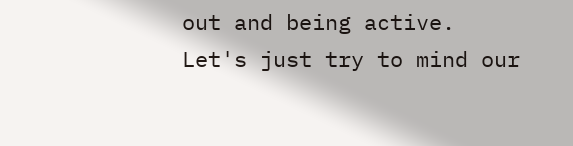out and being active.  Let's just try to mind our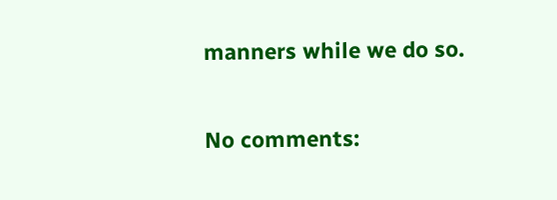manners while we do so.

No comments: